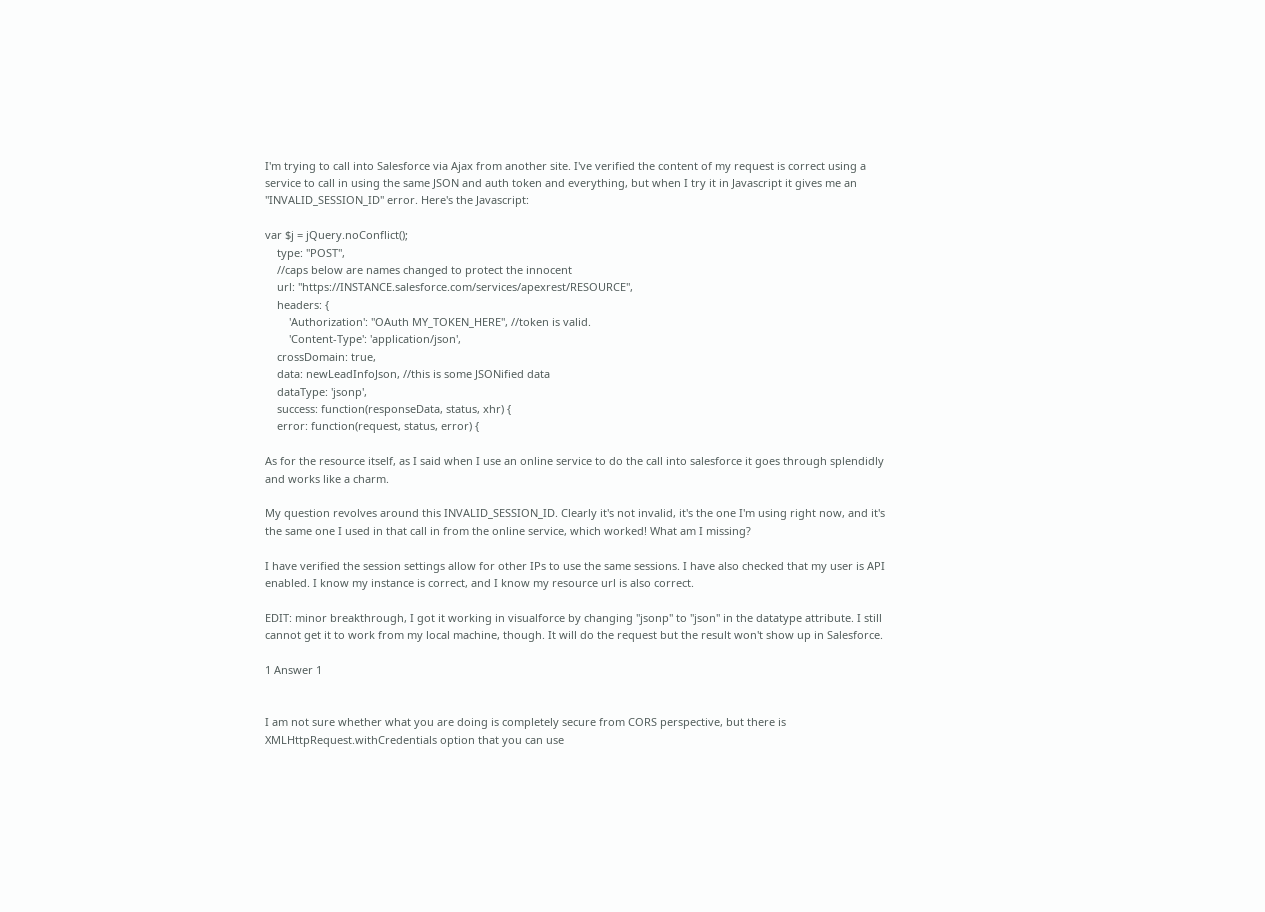I'm trying to call into Salesforce via Ajax from another site. I've verified the content of my request is correct using a service to call in using the same JSON and auth token and everything, but when I try it in Javascript it gives me an "INVALID_SESSION_ID" error. Here's the Javascript:

var $j = jQuery.noConflict();
    type: "POST",
    //caps below are names changed to protect the innocent
    url: "https://INSTANCE.salesforce.com/services/apexrest/RESOURCE",
    headers: {
        'Authorization': "OAuth MY_TOKEN_HERE", //token is valid.
        'Content-Type': 'application/json',
    crossDomain: true,
    data: newLeadInfoJson, //this is some JSONified data
    dataType: 'jsonp',
    success: function(responseData, status, xhr) {
    error: function(request, status, error) {

As for the resource itself, as I said when I use an online service to do the call into salesforce it goes through splendidly and works like a charm.

My question revolves around this INVALID_SESSION_ID. Clearly it's not invalid, it's the one I'm using right now, and it's the same one I used in that call in from the online service, which worked! What am I missing?

I have verified the session settings allow for other IPs to use the same sessions. I have also checked that my user is API enabled. I know my instance is correct, and I know my resource url is also correct.

EDIT: minor breakthrough, I got it working in visualforce by changing "jsonp" to "json" in the datatype attribute. I still cannot get it to work from my local machine, though. It will do the request but the result won't show up in Salesforce.

1 Answer 1


I am not sure whether what you are doing is completely secure from CORS perspective, but there is XMLHttpRequest.withCredentials option that you can use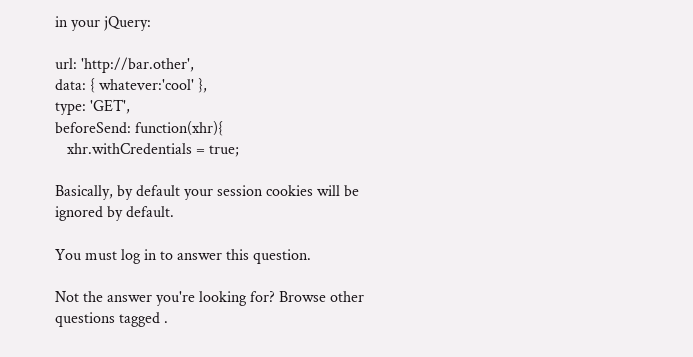in your jQuery:

url: 'http://bar.other',
data: { whatever:'cool' },
type: 'GET',
beforeSend: function(xhr){
   xhr.withCredentials = true;

Basically, by default your session cookies will be ignored by default.

You must log in to answer this question.

Not the answer you're looking for? Browse other questions tagged .